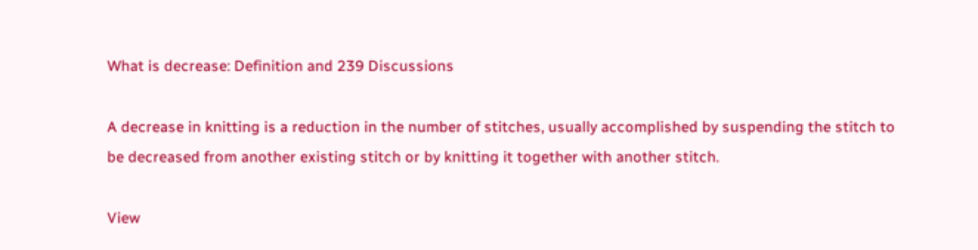What is decrease: Definition and 239 Discussions

A decrease in knitting is a reduction in the number of stitches, usually accomplished by suspending the stitch to be decreased from another existing stitch or by knitting it together with another stitch.

View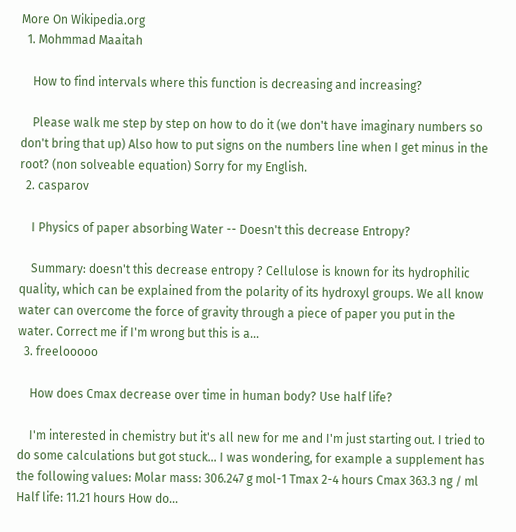More On Wikipedia.org
  1. Mohmmad Maaitah

    How to find intervals where this function is decreasing and increasing?

    Please walk me step by step on how to do it (we don't have imaginary numbers so don't bring that up) Also how to put signs on the numbers line when I get minus in the root? (non solveable equation) Sorry for my English.
  2. casparov

    I Physics of paper absorbing Water -- Doesn't this decrease Entropy?

    Summary: doesn't this decrease entropy ? Cellulose is known for its hydrophilic quality, which can be explained from the polarity of its hydroxyl groups. We all know water can overcome the force of gravity through a piece of paper you put in the water. Correct me if I'm wrong but this is a...
  3. freelooooo

    How does Cmax decrease over time in human body? Use half life?

    I'm interested in chemistry but it's all new for me and I'm just starting out. I tried to do some calculations but got stuck... I was wondering, for example a supplement has the following values: Molar mass: 306.247 g mol-1 Tmax 2-4 hours Cmax 363.3 ng / ml Half life: 11.21 hours How do...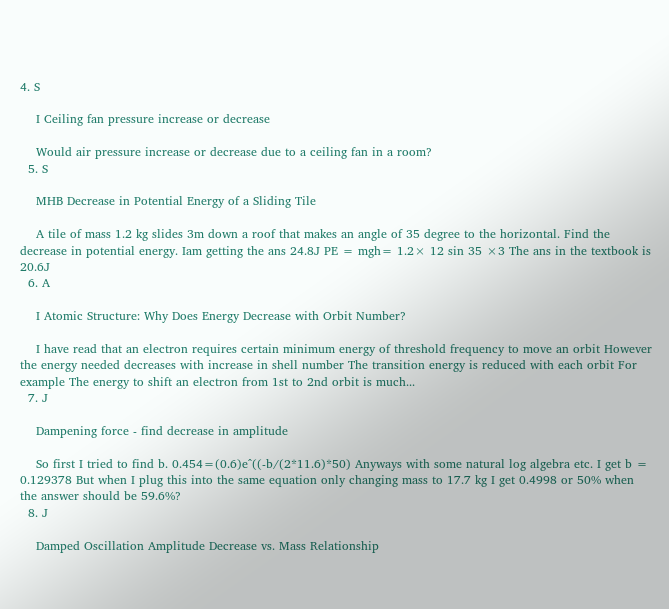4. S

    I Ceiling fan pressure increase or decrease

    Would air pressure increase or decrease due to a ceiling fan in a room?
  5. S

    MHB Decrease in Potential Energy of a Sliding Tile

    A tile of mass 1.2 kg slides 3m down a roof that makes an angle of 35 degree to the horizontal. Find the decrease in potential energy. Iam getting the ans 24.8J PE = mgh= 1.2× 12 sin 35 ×3 The ans in the textbook is 20.6J
  6. A

    I Atomic Structure: Why Does Energy Decrease with Orbit Number?

    I have read that an electron requires certain minimum energy of threshold frequency to move an orbit However the energy needed decreases with increase in shell number The transition energy is reduced with each orbit For example The energy to shift an electron from 1st to 2nd orbit is much...
  7. J

    Dampening force - find decrease in amplitude

    So first I tried to find b. 0.454=(0.6)e^((-b/(2*11.6)*50) Anyways with some natural log algebra etc. I get b = 0.129378 But when I plug this into the same equation only changing mass to 17.7 kg I get 0.4998 or 50% when the answer should be 59.6%?
  8. J

    Damped Oscillation Amplitude Decrease vs. Mass Relationship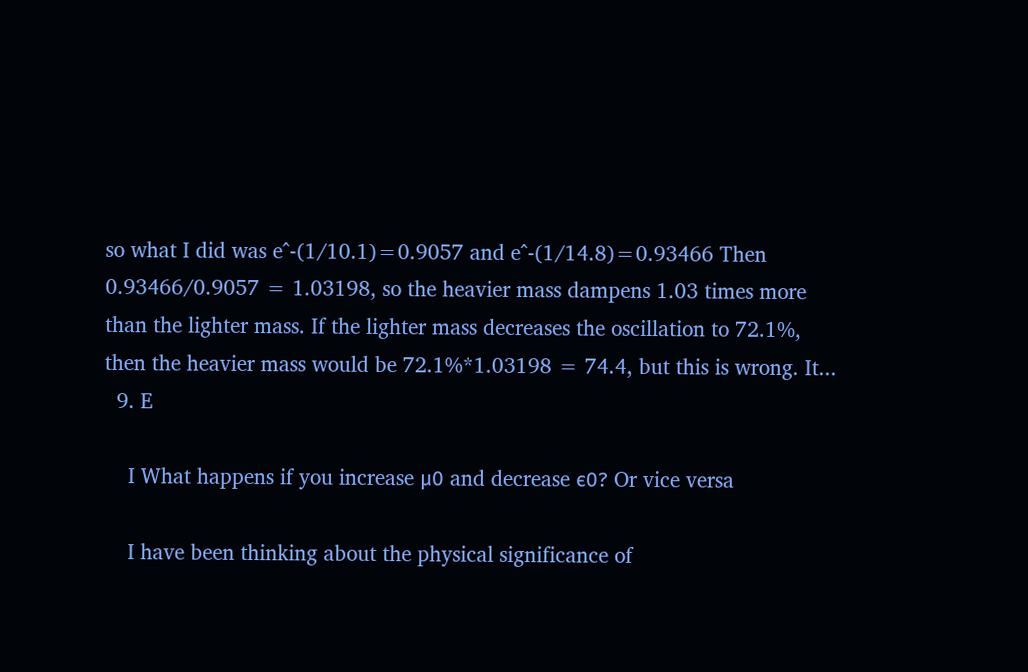so what I did was e^-(1/10.1)=0.9057 and e^-(1/14.8)=0.93466 Then 0.93466/0.9057 = 1.03198, so the heavier mass dampens 1.03 times more than the lighter mass. If the lighter mass decreases the oscillation to 72.1%, then the heavier mass would be 72.1%*1.03198 = 74.4, but this is wrong. It...
  9. E

    I What happens if you increase μ0 and decrease ϵ0? Or vice versa

    I have been thinking about the physical significance of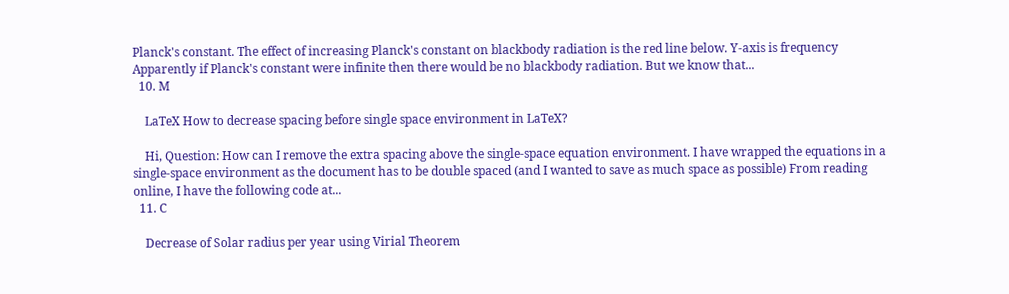Planck's constant. The effect of increasing Planck's constant on blackbody radiation is the red line below. Y-axis is frequency Apparently if Planck's constant were infinite then there would be no blackbody radiation. But we know that...
  10. M

    LaTeX How to decrease spacing before single space environment in LaTeX?

    Hi, Question: How can I remove the extra spacing above the single-space equation environment. I have wrapped the equations in a single-space environment as the document has to be double spaced (and I wanted to save as much space as possible) From reading online, I have the following code at...
  11. C

    Decrease of Solar radius per year using Virial Theorem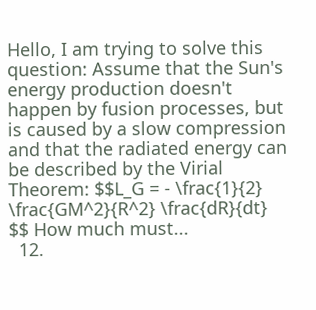Hello, I am trying to solve this question: Assume that the Sun's energy production doesn't happen by fusion processes, but is caused by a slow compression and that the radiated energy can be described by the Virial Theorem: $$L_G = - \frac{1}{2} \frac{GM^2}{R^2} \frac{dR}{dt} $$ How much must...
  12.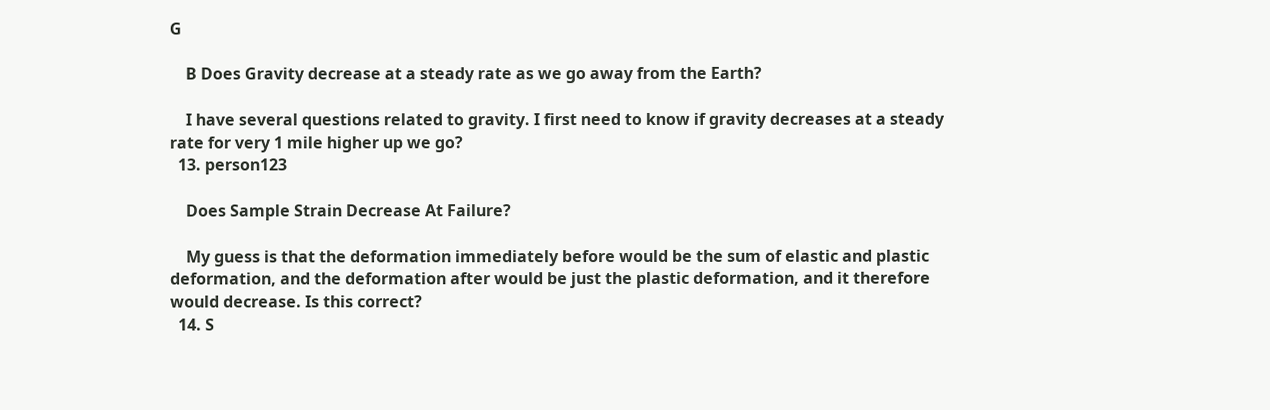G

    B Does Gravity decrease at a steady rate as we go away from the Earth?

    I have several questions related to gravity. I first need to know if gravity decreases at a steady rate for very 1 mile higher up we go?
  13. person123

    Does Sample Strain Decrease At Failure?

    My guess is that the deformation immediately before would be the sum of elastic and plastic deformation, and the deformation after would be just the plastic deformation, and it therefore would decrease. Is this correct?
  14. S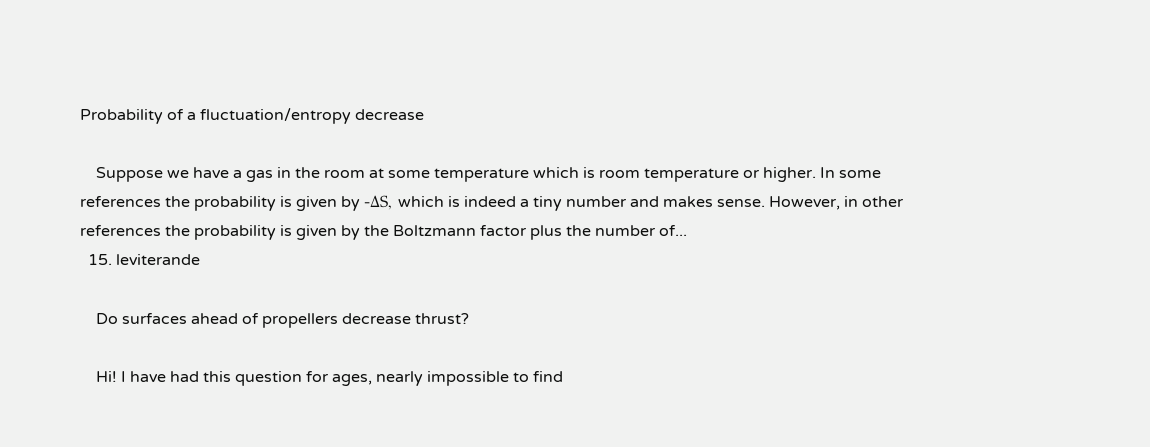Probability of a fluctuation/entropy decrease

    Suppose we have a gas in the room at some temperature which is room temperature or higher. In some references the probability is given by -ΔS, which is indeed a tiny number and makes sense. However, in other references the probability is given by the Boltzmann factor plus the number of...
  15. leviterande

    Do surfaces ahead of propellers decrease thrust?

    Hi! I have had this question for ages, nearly impossible to find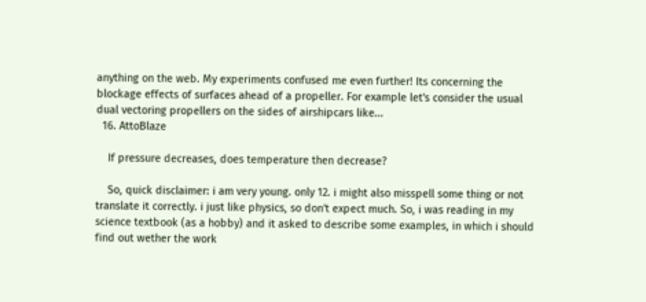anything on the web. My experiments confused me even further! Its concerning the blockage effects of surfaces ahead of a propeller. For example let's consider the usual dual vectoring propellers on the sides of airshipcars like...
  16. AttoBlaze

    If pressure decreases, does temperature then decrease?

    So, quick disclaimer: i am very young. only 12. i might also misspell some thing or not translate it correctly. i just like physics, so don't expect much. So, i was reading in my science textbook (as a hobby) and it asked to describe some examples, in which i should find out wether the work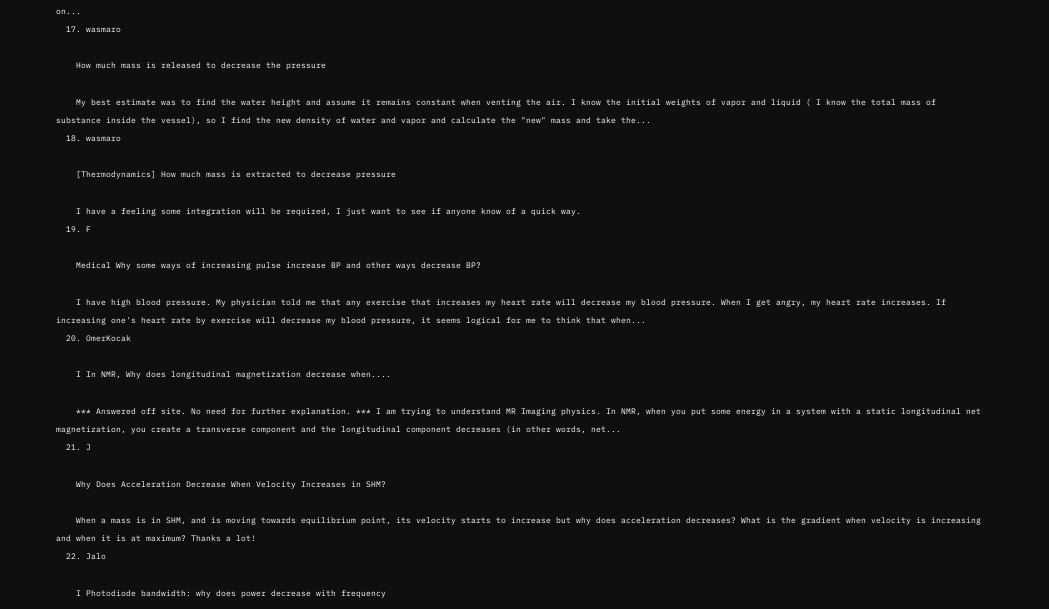on...
  17. wasmaro

    How much mass is released to decrease the pressure

    My best estimate was to find the water height and assume it remains constant when venting the air. I know the initial weights of vapor and liquid ( I know the total mass of substance inside the vessel), so I find the new density of water and vapor and calculate the "new" mass and take the...
  18. wasmaro

    [Thermodynamics] How much mass is extracted to decrease pressure

    I have a feeling some integration will be required, I just want to see if anyone know of a quick way.
  19. F

    Medical Why some ways of increasing pulse increase BP and other ways decrease BP?

    I have high blood pressure. My physician told me that any exercise that increases my heart rate will decrease my blood pressure. When I get angry, my heart rate increases. If increasing one's heart rate by exercise will decrease my blood pressure, it seems logical for me to think that when...
  20. OmerKocak

    I In NMR, Why does longitudinal magnetization decrease when....

    *** Answered off site. No need for further explanation. *** I am trying to understand MR Imaging physics. In NMR, when you put some energy in a system with a static longitudinal net magnetization, you create a transverse component and the longitudinal component decreases (in other words, net...
  21. J

    Why Does Acceleration Decrease When Velocity Increases in SHM?

    When a mass is in SHM, and is moving towards equilibrium point, its velocity starts to increase but why does acceleration decreases? What is the gradient when velocity is increasing and when it is at maximum? Thanks a lot!
  22. Jalo

    I Photodiode bandwidth: why does power decrease with frequency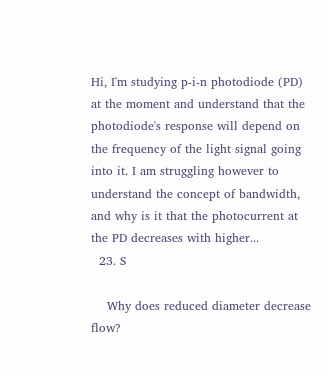Hi, I'm studying p-i-n photodiode (PD) at the moment and understand that the photodiode's response will depend on the frequency of the light signal going into it. I am struggling however to understand the concept of bandwidth, and why is it that the photocurrent at the PD decreases with higher...
  23. S

    Why does reduced diameter decrease flow?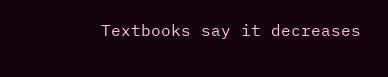Textbooks say it decreases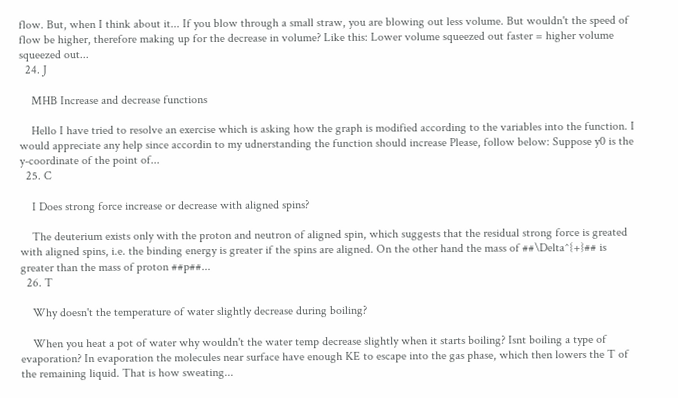flow. But, when I think about it... If you blow through a small straw, you are blowing out less volume. But wouldn't the speed of flow be higher, therefore making up for the decrease in volume? Like this: Lower volume squeezed out faster = higher volume squeezed out...
  24. J

    MHB Increase and decrease functions

    Hello I have tried to resolve an exercise which is asking how the graph is modified according to the variables into the function. I would appreciate any help since accordin to my udnerstanding the function should increase Please, follow below: Suppose y0 is the y-coordinate of the point of...
  25. C

    I Does strong force increase or decrease with aligned spins?

    The deuterium exists only with the proton and neutron of aligned spin, which suggests that the residual strong force is greated with aligned spins, i.e. the binding energy is greater if the spins are aligned. On the other hand the mass of ##\Delta^{+}## is greater than the mass of proton ##p##...
  26. T

    Why doesn't the temperature of water slightly decrease during boiling?

    When you heat a pot of water why wouldn't the water temp decrease slightly when it starts boiling? Isnt boiling a type of evaporation? In evaporation the molecules near surface have enough KE to escape into the gas phase, which then lowers the T of the remaining liquid. That is how sweating...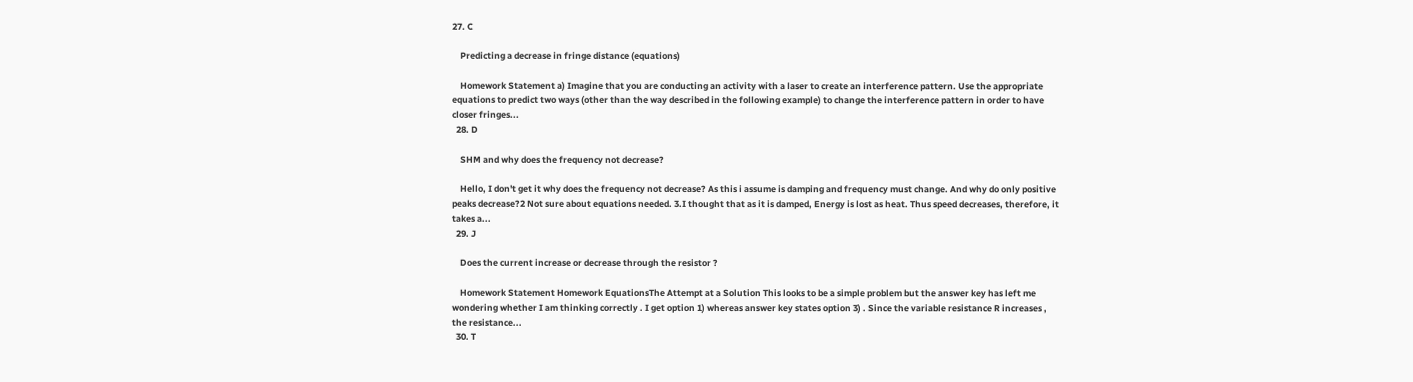27. C

    Predicting a decrease in fringe distance (equations)

    Homework Statement a) Imagine that you are conducting an activity with a laser to create an interference pattern. Use the appropriate equations to predict two ways (other than the way described in the following example) to change the interference pattern in order to have closer fringes...
  28. D

    SHM and why does the frequency not decrease?

    Hello, I don't get it why does the frequency not decrease? As this i assume is damping and frequency must change. And why do only positive peaks decrease?2 Not sure about equations needed. 3.I thought that as it is damped, Energy is lost as heat. Thus speed decreases, therefore, it takes a...
  29. J

    Does the current increase or decrease through the resistor ?

    Homework Statement Homework EquationsThe Attempt at a Solution This looks to be a simple problem but the answer key has left me wondering whether I am thinking correctly . I get option 1) whereas answer key states option 3) . Since the variable resistance R increases , the resistance...
  30. T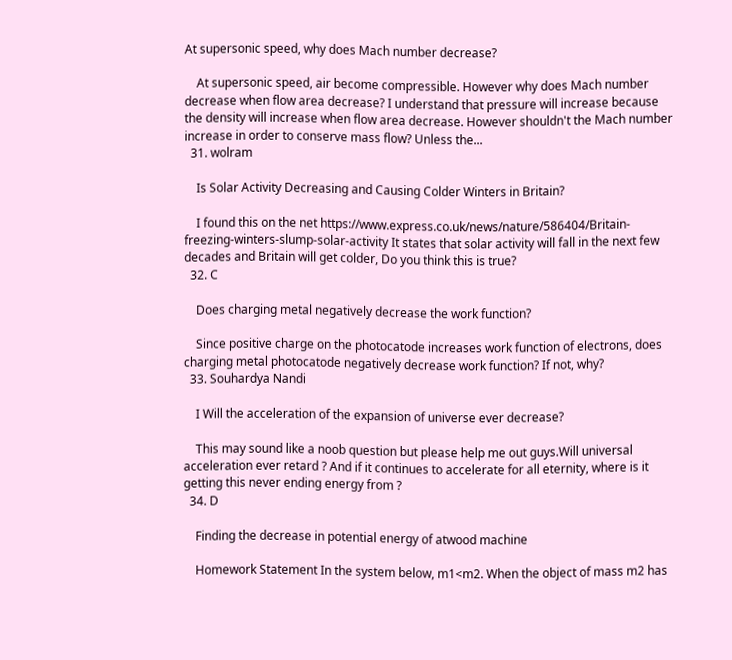At supersonic speed, why does Mach number decrease?

    At supersonic speed, air become compressible. However why does Mach number decrease when flow area decrease? I understand that pressure will increase because the density will increase when flow area decrease. However shouldn't the Mach number increase in order to conserve mass flow? Unless the...
  31. wolram

    Is Solar Activity Decreasing and Causing Colder Winters in Britain?

    I found this on the net https://www.express.co.uk/news/nature/586404/Britain-freezing-winters-slump-solar-activity It states that solar activity will fall in the next few decades and Britain will get colder, Do you think this is true?
  32. C

    Does charging metal negatively decrease the work function?

    Since positive charge on the photocatode increases work function of electrons, does charging metal photocatode negatively decrease work function? If not, why?
  33. Souhardya Nandi

    I Will the acceleration of the expansion of universe ever decrease?

    This may sound like a noob question but please help me out guys.Will universal acceleration ever retard ? And if it continues to accelerate for all eternity, where is it getting this never ending energy from ?
  34. D

    Finding the decrease in potential energy of atwood machine

    Homework Statement In the system below, m1<m2. When the object of mass m2 has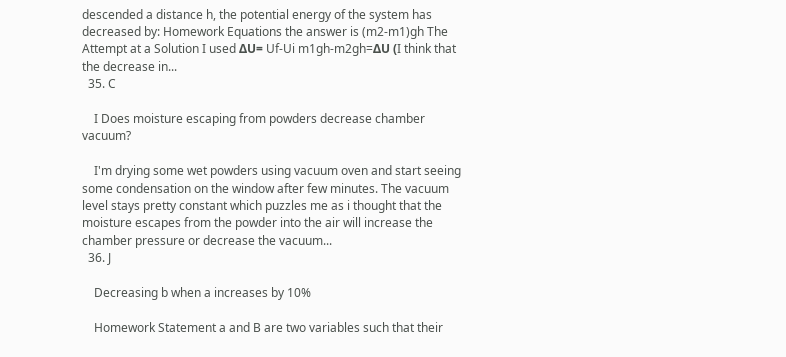descended a distance h, the potential energy of the system has decreased by: Homework Equations the answer is (m2-m1)gh The Attempt at a Solution I used ΔU= Uf-Ui m1gh-m2gh=ΔU (I think that the decrease in...
  35. C

    I Does moisture escaping from powders decrease chamber vacuum?

    I'm drying some wet powders using vacuum oven and start seeing some condensation on the window after few minutes. The vacuum level stays pretty constant which puzzles me as i thought that the moisture escapes from the powder into the air will increase the chamber pressure or decrease the vacuum...
  36. J

    Decreasing b when a increases by 10%

    Homework Statement a and B are two variables such that their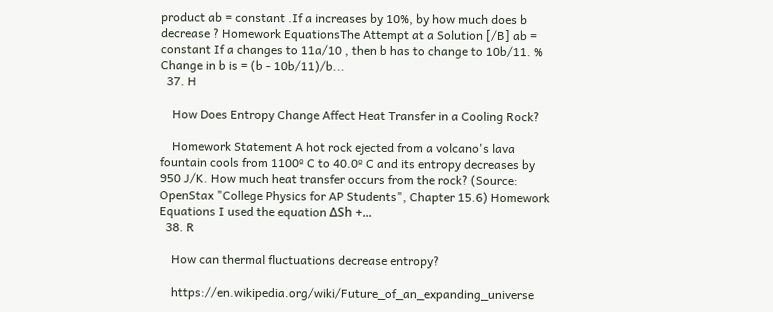product ab = constant .If a increases by 10%, by how much does b decrease ? Homework EquationsThe Attempt at a Solution [/B] ab = constant If a changes to 11a/10 , then b has to change to 10b/11. % Change in b is = (b - 10b/11)/b...
  37. H

    How Does Entropy Change Affect Heat Transfer in a Cooling Rock?

    Homework Statement A hot rock ejected from a volcano's lava fountain cools from 1100º C to 40.0º C and its entropy decreases by 950 J/K. How much heat transfer occurs from the rock? (Source: OpenStax "College Physics for AP Students", Chapter 15.6) Homework Equations I used the equation ΔSh +...
  38. R

    How can thermal fluctuations decrease entropy?

    https://en.wikipedia.org/wiki/Future_of_an_expanding_universe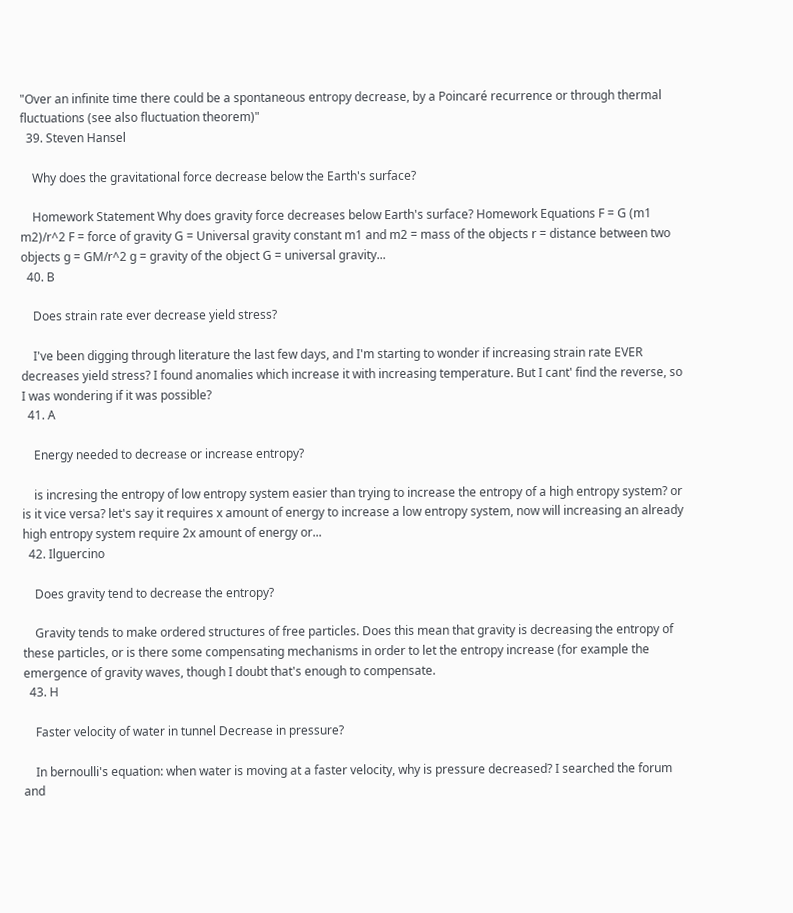"Over an infinite time there could be a spontaneous entropy decrease, by a Poincaré recurrence or through thermal fluctuations (see also fluctuation theorem)"
  39. Steven Hansel

    Why does the gravitational force decrease below the Earth's surface?

    Homework Statement Why does gravity force decreases below Earth's surface? Homework Equations F = G (m1 m2)/r^2 F = force of gravity G = Universal gravity constant m1 and m2 = mass of the objects r = distance between two objects g = GM/r^2 g = gravity of the object G = universal gravity...
  40. B

    Does strain rate ever decrease yield stress?

    I've been digging through literature the last few days, and I'm starting to wonder if increasing strain rate EVER decreases yield stress? I found anomalies which increase it with increasing temperature. But I cant' find the reverse, so I was wondering if it was possible?
  41. A

    Energy needed to decrease or increase entropy?

    is incresing the entropy of low entropy system easier than trying to increase the entropy of a high entropy system? or is it vice versa? let's say it requires x amount of energy to increase a low entropy system, now will increasing an already high entropy system require 2x amount of energy or...
  42. Ilguercino

    Does gravity tend to decrease the entropy?

    Gravity tends to make ordered structures of free particles. Does this mean that gravity is decreasing the entropy of these particles, or is there some compensating mechanisms in order to let the entropy increase (for example the emergence of gravity waves, though I doubt that's enough to compensate.
  43. H

    Faster velocity of water in tunnel Decrease in pressure?

    In bernoulli's equation: when water is moving at a faster velocity, why is pressure decreased? I searched the forum and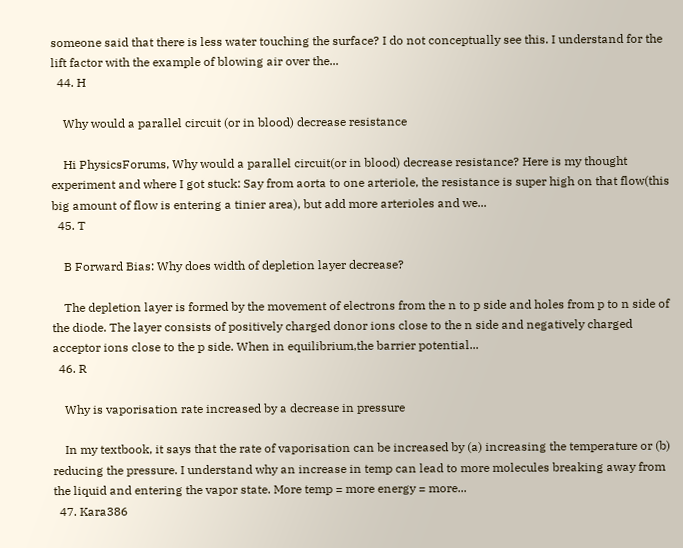someone said that there is less water touching the surface? I do not conceptually see this. I understand for the lift factor with the example of blowing air over the...
  44. H

    Why would a parallel circuit (or in blood) decrease resistance

    Hi PhysicsForums, Why would a parallel circuit(or in blood) decrease resistance? Here is my thought experiment and where I got stuck: Say from aorta to one arteriole, the resistance is super high on that flow(this big amount of flow is entering a tinier area), but add more arterioles and we...
  45. T

    B Forward Bias: Why does width of depletion layer decrease?

    The depletion layer is formed by the movement of electrons from the n to p side and holes from p to n side of the diode. The layer consists of positively charged donor ions close to the n side and negatively charged acceptor ions close to the p side. When in equilibrium,the barrier potential...
  46. R

    Why is vaporisation rate increased by a decrease in pressure

    In my textbook, it says that the rate of vaporisation can be increased by (a) increasing the temperature or (b) reducing the pressure. I understand why an increase in temp can lead to more molecules breaking away from the liquid and entering the vapor state. More temp = more energy = more...
  47. Kara386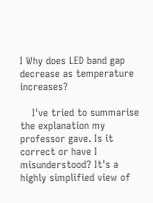I Why does LED band gap decrease as temperature increases?

    I've tried to summarise the explanation my professor gave. Is it correct or have I misunderstood? It's a highly simplified view of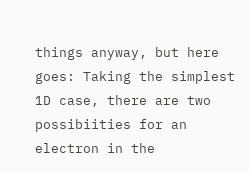things anyway, but here goes: Taking the simplest 1D case, there are two possibiities for an electron in the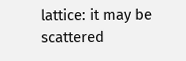lattice: it may be scattered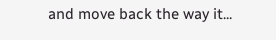and move back the way it...